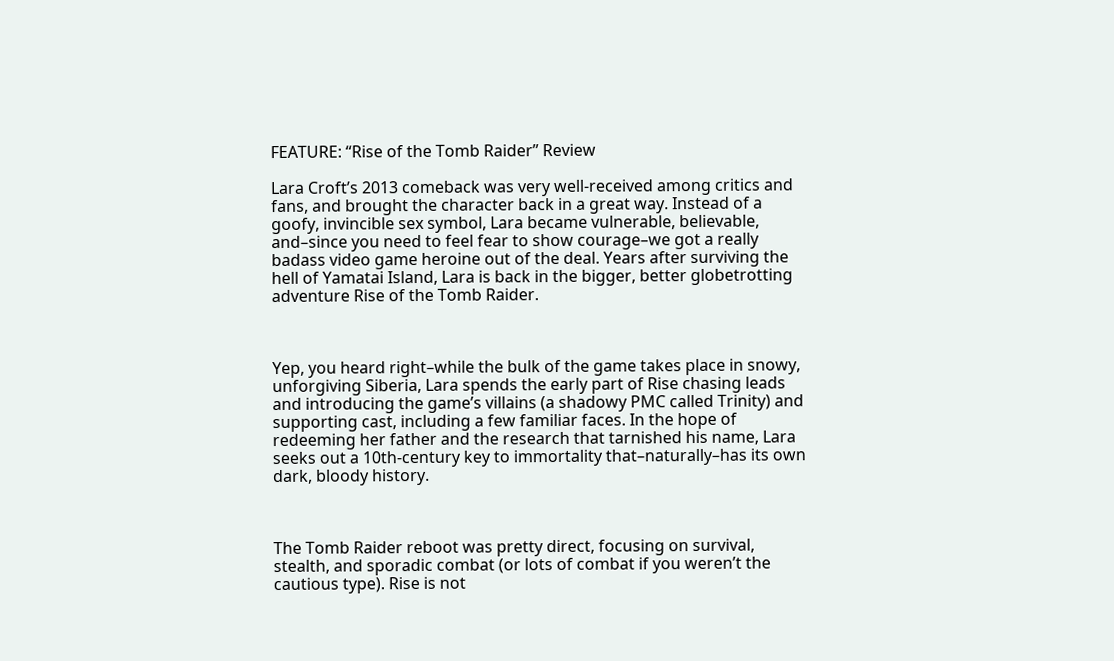FEATURE: “Rise of the Tomb Raider” Review

Lara Croft’s 2013 comeback was very well-received among critics and fans, and brought the character back in a great way. Instead of a goofy, invincible sex symbol, Lara became vulnerable, believable, and–since you need to feel fear to show courage–we got a really badass video game heroine out of the deal. Years after surviving the hell of Yamatai Island, Lara is back in the bigger, better globetrotting adventure Rise of the Tomb Raider.



Yep, you heard right–while the bulk of the game takes place in snowy, unforgiving Siberia, Lara spends the early part of Rise chasing leads and introducing the game’s villains (a shadowy PMC called Trinity) and supporting cast, including a few familiar faces. In the hope of redeeming her father and the research that tarnished his name, Lara seeks out a 10th-century key to immortality that–naturally–has its own dark, bloody history.



The Tomb Raider reboot was pretty direct, focusing on survival, stealth, and sporadic combat (or lots of combat if you weren’t the cautious type). Rise is not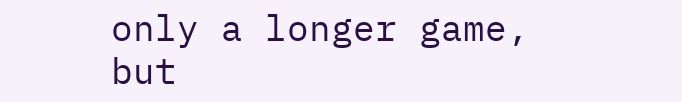only a longer game, but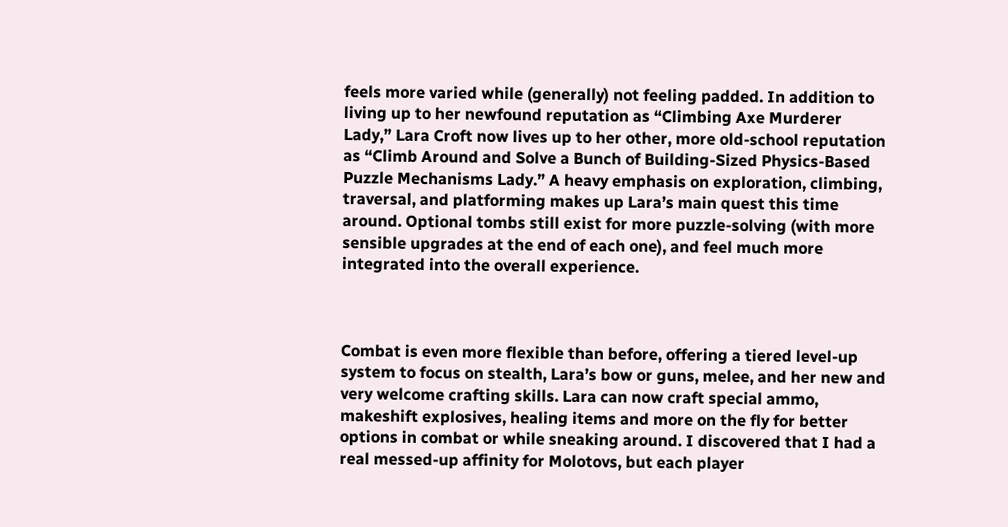feels more varied while (generally) not feeling padded. In addition to living up to her newfound reputation as “Climbing Axe Murderer Lady,” Lara Croft now lives up to her other, more old-school reputation as “Climb Around and Solve a Bunch of Building-Sized Physics-Based Puzzle Mechanisms Lady.” A heavy emphasis on exploration, climbing, traversal, and platforming makes up Lara’s main quest this time around. Optional tombs still exist for more puzzle-solving (with more sensible upgrades at the end of each one), and feel much more integrated into the overall experience.



Combat is even more flexible than before, offering a tiered level-up system to focus on stealth, Lara’s bow or guns, melee, and her new and very welcome crafting skills. Lara can now craft special ammo, makeshift explosives, healing items and more on the fly for better options in combat or while sneaking around. I discovered that I had a real messed-up affinity for Molotovs, but each player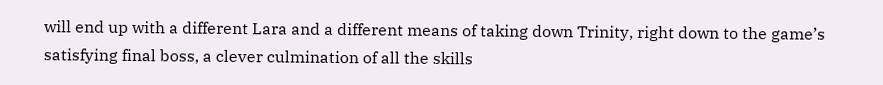will end up with a different Lara and a different means of taking down Trinity, right down to the game’s satisfying final boss, a clever culmination of all the skills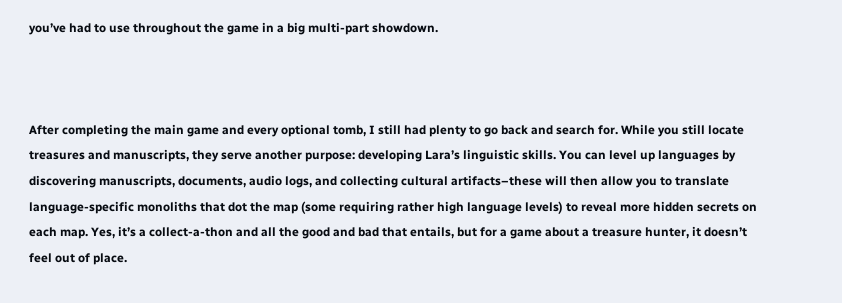you’ve had to use throughout the game in a big multi-part showdown.



After completing the main game and every optional tomb, I still had plenty to go back and search for. While you still locate treasures and manuscripts, they serve another purpose: developing Lara’s linguistic skills. You can level up languages by discovering manuscripts, documents, audio logs, and collecting cultural artifacts–these will then allow you to translate language-specific monoliths that dot the map (some requiring rather high language levels) to reveal more hidden secrets on each map. Yes, it’s a collect-a-thon and all the good and bad that entails, but for a game about a treasure hunter, it doesn’t feel out of place.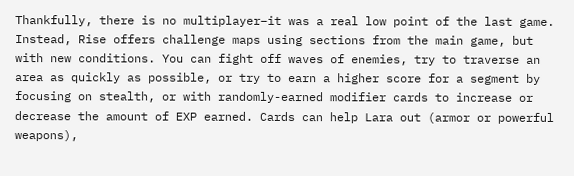Thankfully, there is no multiplayer–it was a real low point of the last game. Instead, Rise offers challenge maps using sections from the main game, but with new conditions. You can fight off waves of enemies, try to traverse an area as quickly as possible, or try to earn a higher score for a segment by focusing on stealth, or with randomly-earned modifier cards to increase or decrease the amount of EXP earned. Cards can help Lara out (armor or powerful weapons),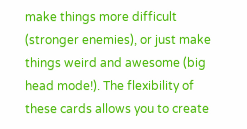make things more difficult (stronger enemies), or just make things weird and awesome (big head mode!). The flexibility of these cards allows you to create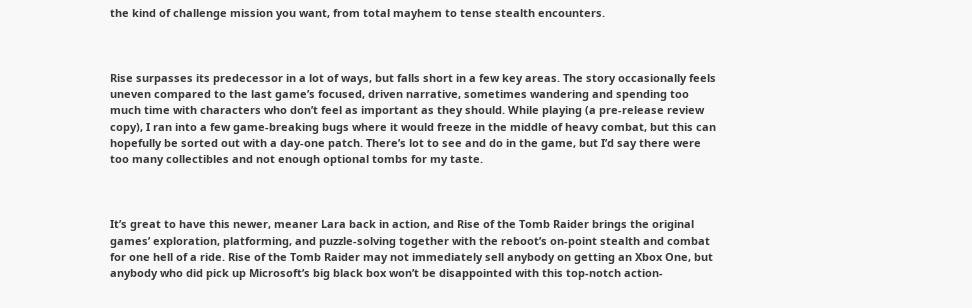the kind of challenge mission you want, from total mayhem to tense stealth encounters.



Rise surpasses its predecessor in a lot of ways, but falls short in a few key areas. The story occasionally feels uneven compared to the last game’s focused, driven narrative, sometimes wandering and spending too much time with characters who don’t feel as important as they should. While playing (a pre-release review copy), I ran into a few game-breaking bugs where it would freeze in the middle of heavy combat, but this can hopefully be sorted out with a day-one patch. There’s lot to see and do in the game, but I’d say there were too many collectibles and not enough optional tombs for my taste.



It’s great to have this newer, meaner Lara back in action, and Rise of the Tomb Raider brings the original games’ exploration, platforming, and puzzle-solving together with the reboot’s on-point stealth and combat for one hell of a ride. Rise of the Tomb Raider may not immediately sell anybody on getting an Xbox One, but anybody who did pick up Microsoft’s big black box won’t be disappointed with this top-notch action-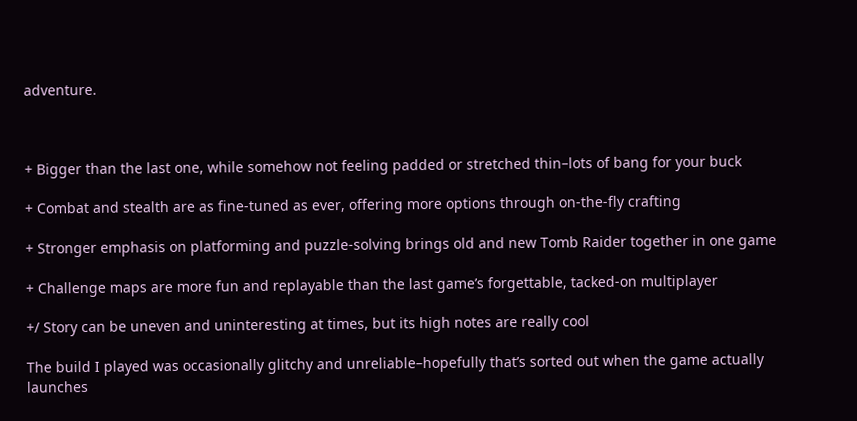adventure.



+ Bigger than the last one, while somehow not feeling padded or stretched thin–lots of bang for your buck

+ Combat and stealth are as fine-tuned as ever, offering more options through on-the-fly crafting

+ Stronger emphasis on platforming and puzzle-solving brings old and new Tomb Raider together in one game

+ Challenge maps are more fun and replayable than the last game’s forgettable, tacked-on multiplayer

+/ Story can be uneven and uninteresting at times, but its high notes are really cool

The build I played was occasionally glitchy and unreliable–hopefully that’s sorted out when the game actually launches